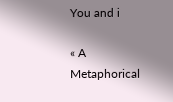You and i

« A Metaphorical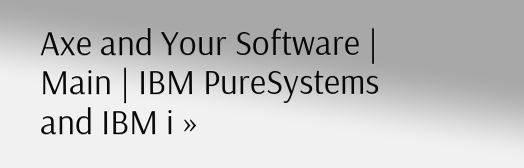Axe and Your Software | Main | IBM PureSystems and IBM i »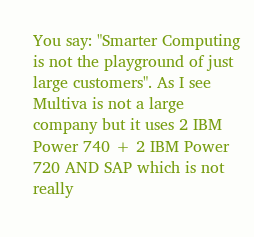You say: "Smarter Computing is not the playground of just large customers". As I see Multiva is not a large company but it uses 2 IBM Power 740 + 2 IBM Power 720 AND SAP which is not really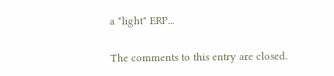a "light" ERP...

The comments to this entry are closed.